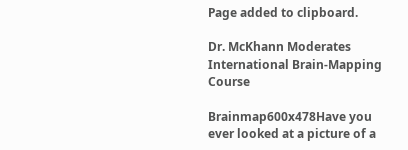Page added to clipboard.

Dr. McKhann Moderates International Brain-Mapping Course

Brainmap600x478Have you ever looked at a picture of a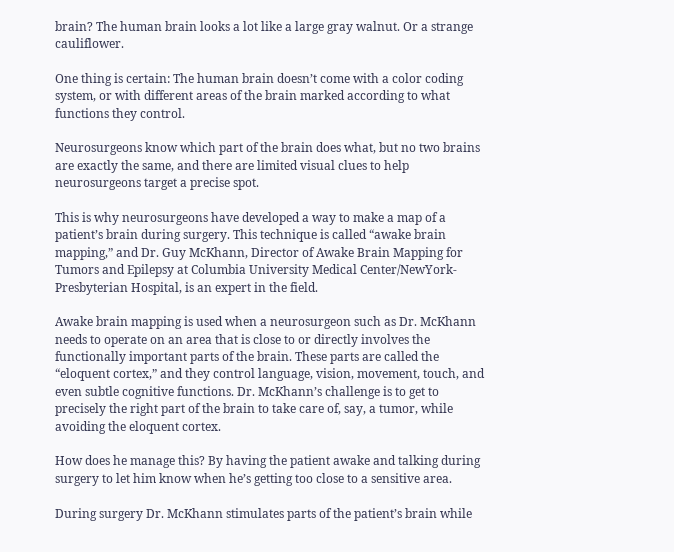brain? The human brain looks a lot like a large gray walnut. Or a strange cauliflower.

One thing is certain: The human brain doesn’t come with a color coding system, or with different areas of the brain marked according to what functions they control.

Neurosurgeons know which part of the brain does what, but no two brains are exactly the same, and there are limited visual clues to help neurosurgeons target a precise spot.

This is why neurosurgeons have developed a way to make a map of a patient’s brain during surgery. This technique is called “awake brain mapping,” and Dr. Guy McKhann, Director of Awake Brain Mapping for Tumors and Epilepsy at Columbia University Medical Center/NewYork-Presbyterian Hospital, is an expert in the field.

Awake brain mapping is used when a neurosurgeon such as Dr. McKhann needs to operate on an area that is close to or directly involves the functionally important parts of the brain. These parts are called the “eloquent cortex,” and they control language, vision, movement, touch, and even subtle cognitive functions. Dr. McKhann’s challenge is to get to precisely the right part of the brain to take care of, say, a tumor, while avoiding the eloquent cortex.

How does he manage this? By having the patient awake and talking during surgery to let him know when he’s getting too close to a sensitive area.

During surgery Dr. McKhann stimulates parts of the patient’s brain while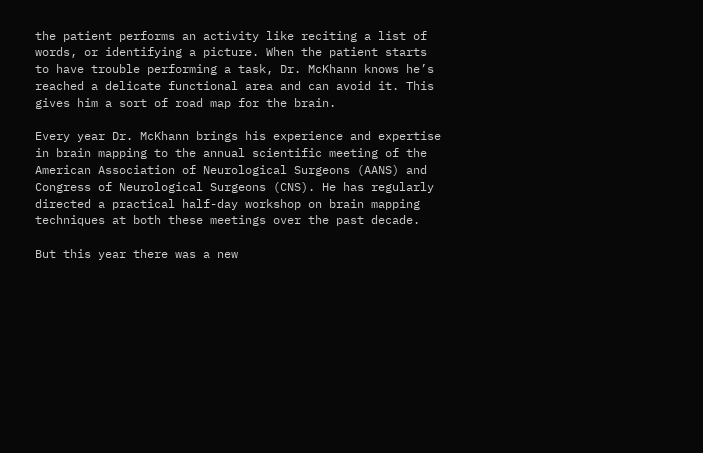the patient performs an activity like reciting a list of words, or identifying a picture. When the patient starts to have trouble performing a task, Dr. McKhann knows he’s reached a delicate functional area and can avoid it. This gives him a sort of road map for the brain.

Every year Dr. McKhann brings his experience and expertise in brain mapping to the annual scientific meeting of the American Association of Neurological Surgeons (AANS) and Congress of Neurological Surgeons (CNS). He has regularly directed a practical half-day workshop on brain mapping techniques at both these meetings over the past decade.

But this year there was a new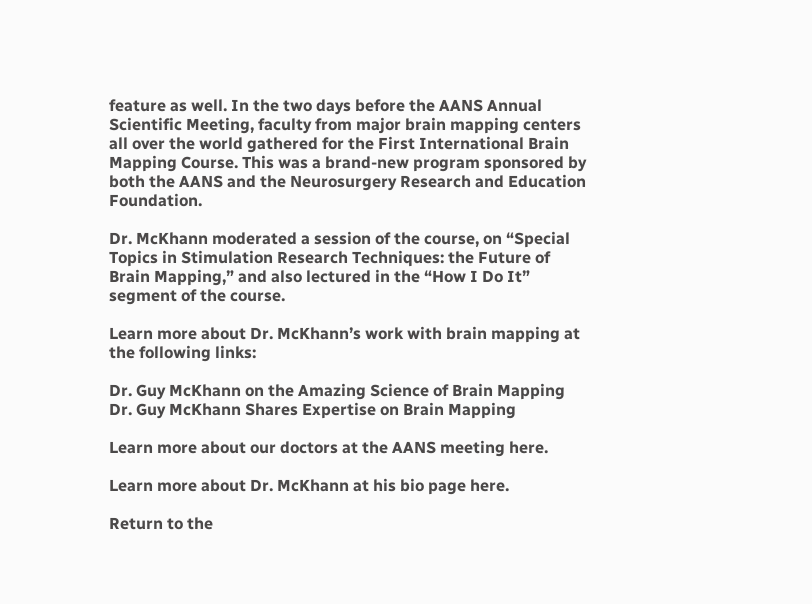feature as well. In the two days before the AANS Annual Scientific Meeting, faculty from major brain mapping centers all over the world gathered for the First International Brain Mapping Course. This was a brand-new program sponsored by both the AANS and the Neurosurgery Research and Education Foundation.

Dr. McKhann moderated a session of the course, on “Special Topics in Stimulation Research Techniques: the Future of Brain Mapping,” and also lectured in the “How I Do It” segment of the course.

Learn more about Dr. McKhann’s work with brain mapping at the following links:

Dr. Guy McKhann on the Amazing Science of Brain Mapping
Dr. Guy McKhann Shares Expertise on Brain Mapping

Learn more about our doctors at the AANS meeting here.

Learn more about Dr. McKhann at his bio page here.

Return to the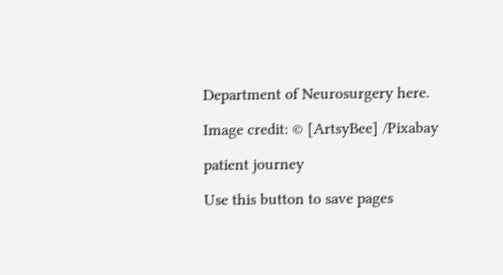Department of Neurosurgery here.

Image credit: © [ArtsyBee] /Pixabay

patient journey

Use this button to save pages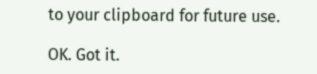to your clipboard for future use.

OK. Got it.